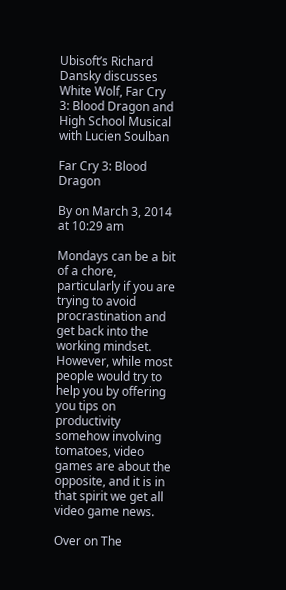Ubisoft’s Richard Dansky discusses White Wolf, Far Cry 3: Blood Dragon and High School Musical with Lucien Soulban

Far Cry 3: Blood Dragon

By on March 3, 2014 at 10:29 am

Mondays can be a bit of a chore, particularly if you are trying to avoid procrastination and get back into the working mindset. However, while most people would try to help you by offering you tips on productivity somehow involving tomatoes, video games are about the opposite, and it is in that spirit we get all video game news.

Over on The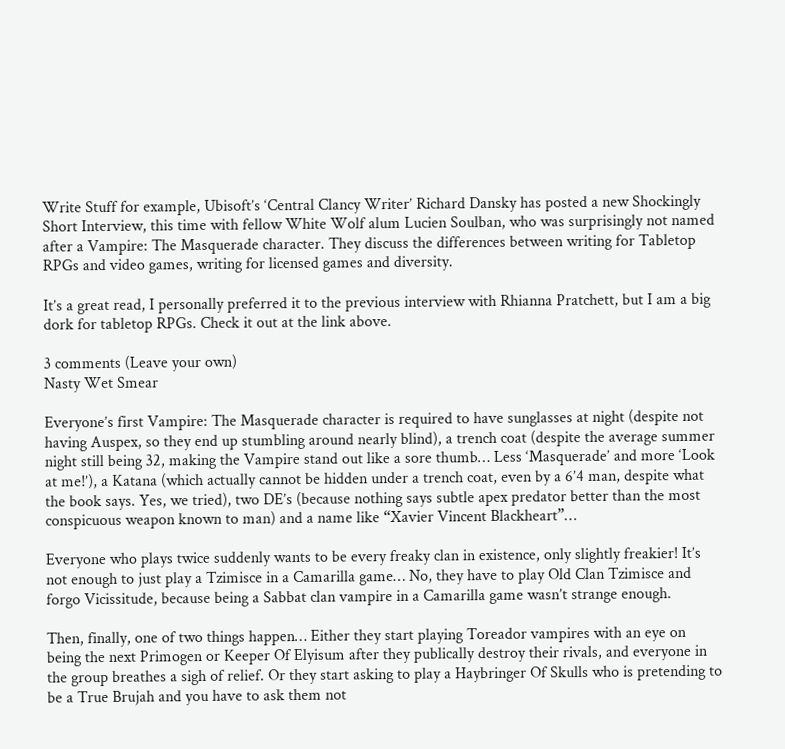Write Stuff for example, Ubisoft’s ‘Central Clancy Writer’ Richard Dansky has posted a new Shockingly Short Interview, this time with fellow White Wolf alum Lucien Soulban, who was surprisingly not named after a Vampire: The Masquerade character. They discuss the differences between writing for Tabletop RPGs and video games, writing for licensed games and diversity.

It’s a great read, I personally preferred it to the previous interview with Rhianna Pratchett, but I am a big dork for tabletop RPGs. Check it out at the link above.

3 comments (Leave your own)
Nasty Wet Smear

Everyone’s first Vampire: The Masquerade character is required to have sunglasses at night (despite not having Auspex, so they end up stumbling around nearly blind), a trench coat (despite the average summer night still being 32, making the Vampire stand out like a sore thumb… Less ‘Masquerade’ and more ‘Look at me!’), a Katana (which actually cannot be hidden under a trench coat, even by a 6’4 man, despite what the book says. Yes, we tried), two DE’s (because nothing says subtle apex predator better than the most conspicuous weapon known to man) and a name like “Xavier Vincent Blackheart”…

Everyone who plays twice suddenly wants to be every freaky clan in existence, only slightly freakier! It’s not enough to just play a Tzimisce in a Camarilla game… No, they have to play Old Clan Tzimisce and forgo Vicissitude, because being a Sabbat clan vampire in a Camarilla game wasn’t strange enough.

Then, finally, one of two things happen… Either they start playing Toreador vampires with an eye on being the next Primogen or Keeper Of Elyisum after they publically destroy their rivals, and everyone in the group breathes a sigh of relief. Or they start asking to play a Haybringer Of Skulls who is pretending to be a True Brujah and you have to ask them not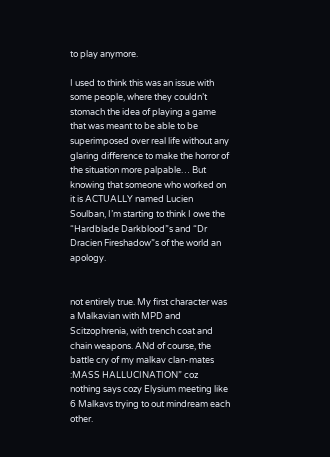to play anymore.

I used to think this was an issue with some people, where they couldn’t stomach the idea of playing a game that was meant to be able to be superimposed over real life without any glaring difference to make the horror of the situation more palpable… But knowing that someone who worked on it is ACTUALLY named Lucien Soulban, I’m starting to think I owe the “Hardblade Darkblood”s and “Dr Dracien Fireshadow”s of the world an apology.


not entirely true. My first character was a Malkavian with MPD and Scitzophrenia, with trench coat and chain weapons. ANd of course, the battle cry of my malkav clan-mates :MASS HALLUCINATION” coz nothing says cozy Elysium meeting like 6 Malkavs trying to out mindream each other.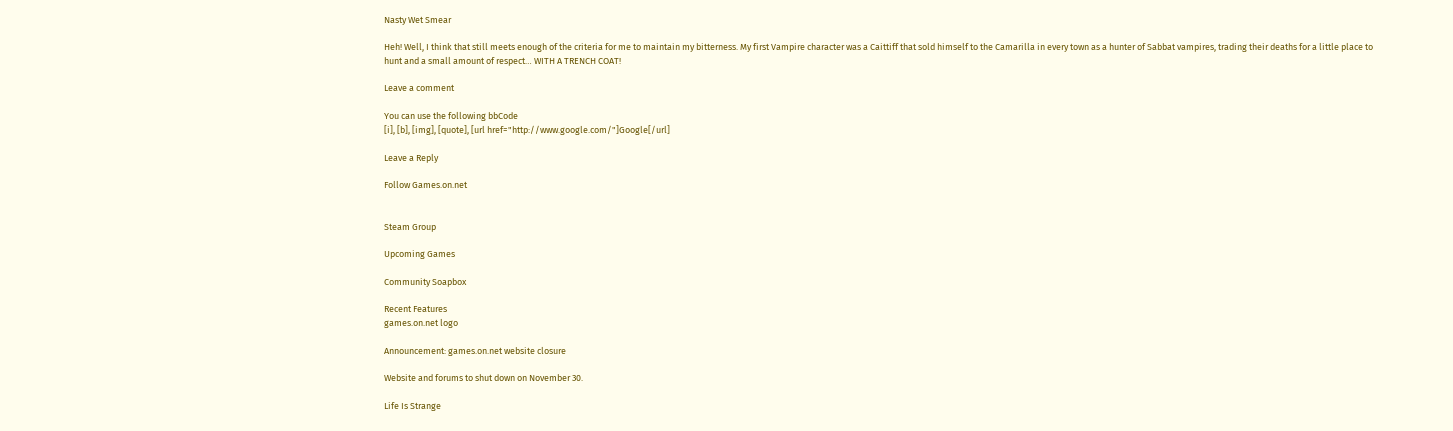Nasty Wet Smear

Heh! Well, I think that still meets enough of the criteria for me to maintain my bitterness. My first Vampire character was a Caittiff that sold himself to the Camarilla in every town as a hunter of Sabbat vampires, trading their deaths for a little place to hunt and a small amount of respect… WITH A TRENCH COAT!

Leave a comment

You can use the following bbCode
[i], [b], [img], [quote], [url href="http://www.google.com/"]Google[/url]

Leave a Reply

Follow Games.on.net


Steam Group

Upcoming Games

Community Soapbox

Recent Features
games.on.net logo

Announcement: games.on.net website closure

Website and forums to shut down on November 30.

Life Is Strange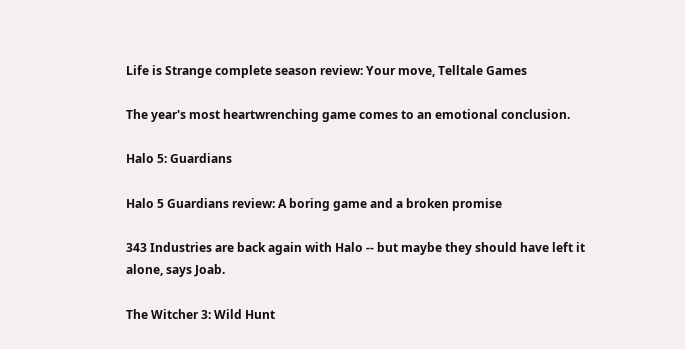Life is Strange complete season review: Your move, Telltale Games

The year's most heartwrenching game comes to an emotional conclusion.

Halo 5: Guardians

Halo 5 Guardians review: A boring game and a broken promise

343 Industries are back again with Halo -- but maybe they should have left it alone, says Joab.

The Witcher 3: Wild Hunt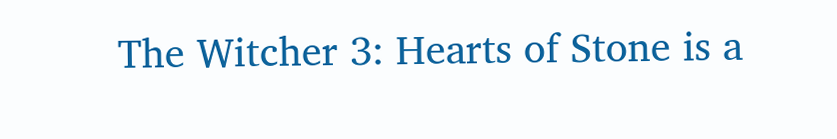The Witcher 3: Hearts of Stone is a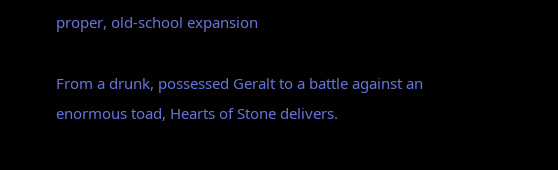proper, old-school expansion

From a drunk, possessed Geralt to a battle against an enormous toad, Hearts of Stone delivers.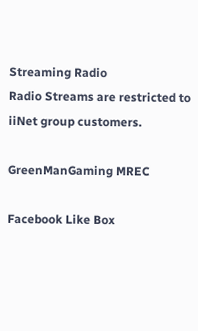Streaming Radio
Radio Streams are restricted to iiNet group customers.

GreenManGaming MREC

Facebook Like Box